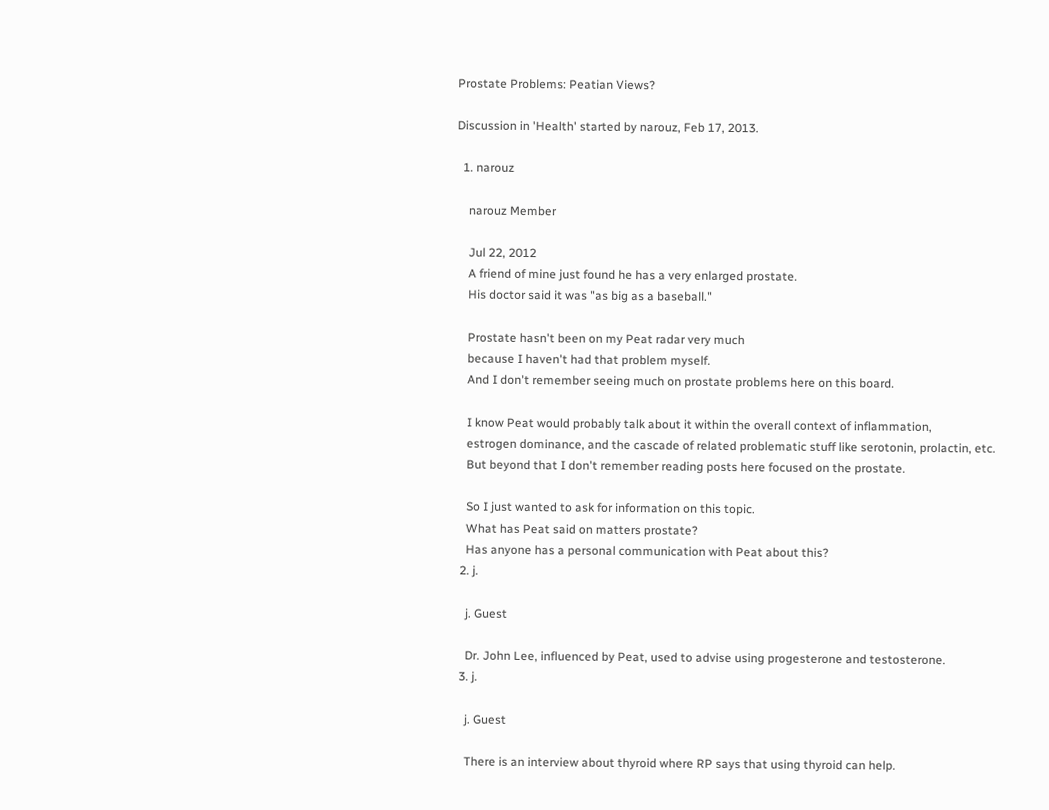Prostate Problems: Peatian Views?

Discussion in 'Health' started by narouz, Feb 17, 2013.

  1. narouz

    narouz Member

    Jul 22, 2012
    A friend of mine just found he has a very enlarged prostate.
    His doctor said it was "as big as a baseball."

    Prostate hasn't been on my Peat radar very much
    because I haven't had that problem myself.
    And I don't remember seeing much on prostate problems here on this board.

    I know Peat would probably talk about it within the overall context of inflammation,
    estrogen dominance, and the cascade of related problematic stuff like serotonin, prolactin, etc.
    But beyond that I don't remember reading posts here focused on the prostate.

    So I just wanted to ask for information on this topic.
    What has Peat said on matters prostate?
    Has anyone has a personal communication with Peat about this?
  2. j.

    j. Guest

    Dr. John Lee, influenced by Peat, used to advise using progesterone and testosterone.
  3. j.

    j. Guest

    There is an interview about thyroid where RP says that using thyroid can help.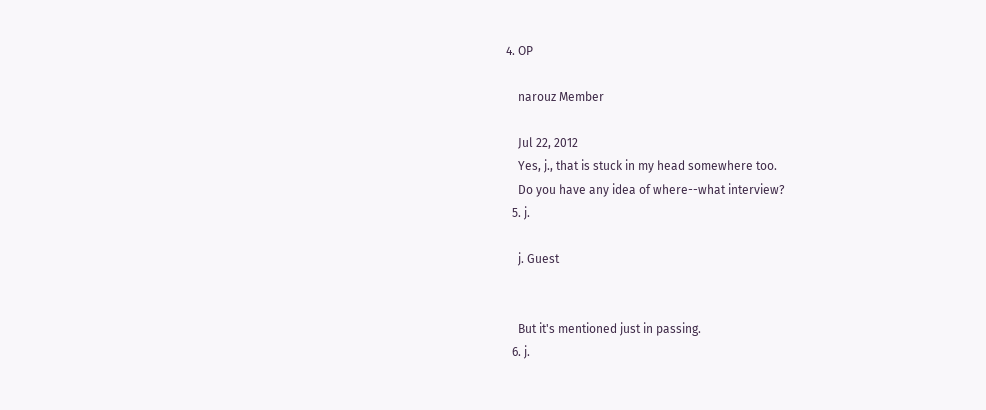4. OP

    narouz Member

    Jul 22, 2012
    Yes, j., that is stuck in my head somewhere too.
    Do you have any idea of where--what interview?
  5. j.

    j. Guest


    But it's mentioned just in passing.
  6. j.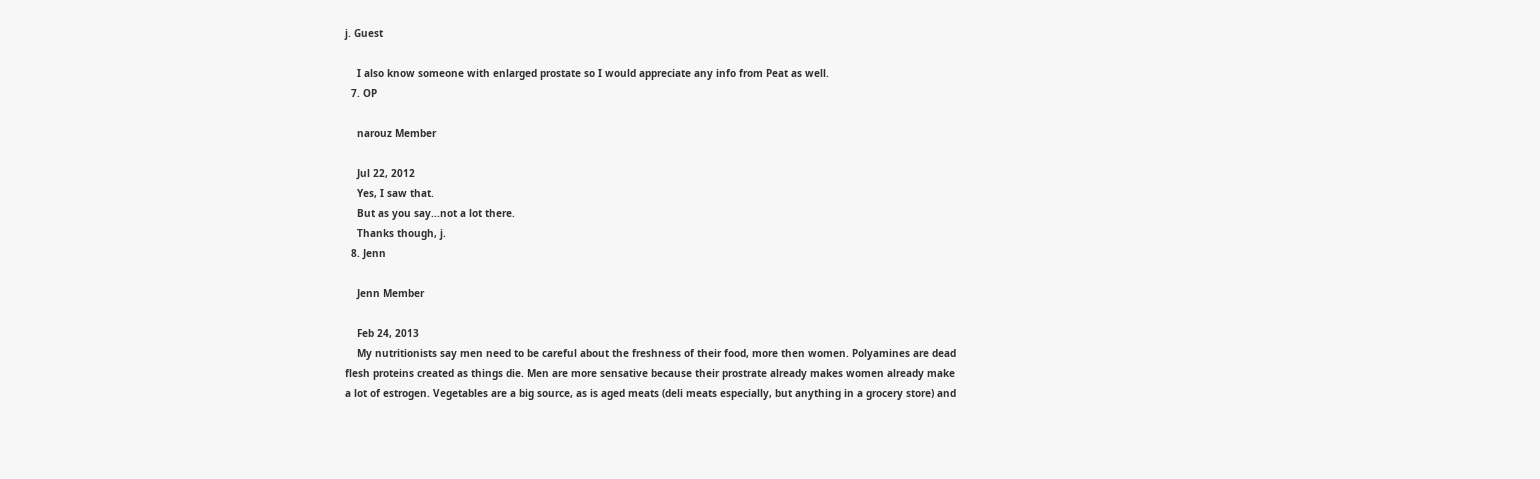j. Guest

    I also know someone with enlarged prostate so I would appreciate any info from Peat as well.
  7. OP

    narouz Member

    Jul 22, 2012
    Yes, I saw that.
    But as you say...not a lot there.
    Thanks though, j.
  8. Jenn

    Jenn Member

    Feb 24, 2013
    My nutritionists say men need to be careful about the freshness of their food, more then women. Polyamines are dead flesh proteins created as things die. Men are more sensative because their prostrate already makes women already make a lot of estrogen. Vegetables are a big source, as is aged meats (deli meats especially, but anything in a grocery store) and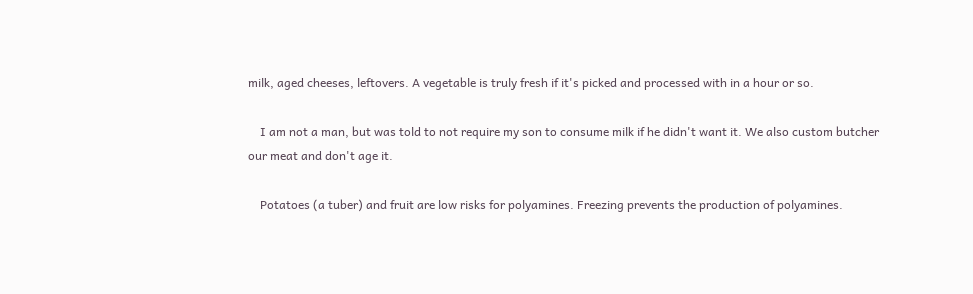milk, aged cheeses, leftovers. A vegetable is truly fresh if it's picked and processed with in a hour or so.

    I am not a man, but was told to not require my son to consume milk if he didn't want it. We also custom butcher our meat and don't age it.

    Potatoes (a tuber) and fruit are low risks for polyamines. Freezing prevents the production of polyamines.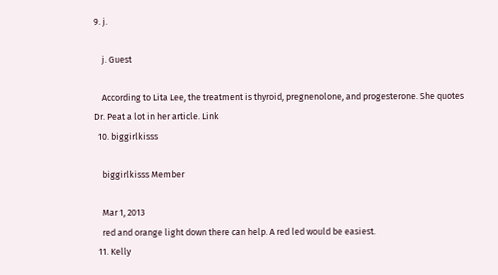9. j.

    j. Guest

    According to Lita Lee, the treatment is thyroid, pregnenolone, and progesterone. She quotes Dr. Peat a lot in her article. Link
  10. biggirlkisss

    biggirlkisss Member

    Mar 1, 2013
    red and orange light down there can help. A red led would be easiest.
  11. Kelly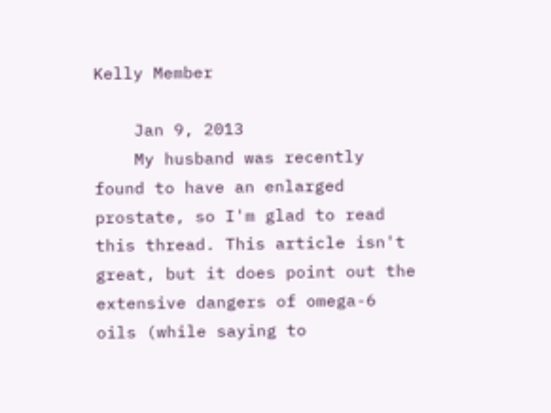Kelly Member

    Jan 9, 2013
    My husband was recently found to have an enlarged prostate, so I'm glad to read this thread. This article isn't great, but it does point out the extensive dangers of omega-6 oils (while saying to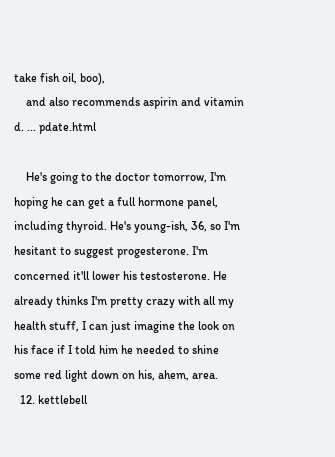take fish oil, boo),
    and also recommends aspirin and vitamin d. ... pdate.html

    He's going to the doctor tomorrow, I'm hoping he can get a full hormone panel, including thyroid. He's young-ish, 36, so I'm hesitant to suggest progesterone. I'm concerned it'll lower his testosterone. He already thinks I'm pretty crazy with all my health stuff, I can just imagine the look on his face if I told him he needed to shine some red light down on his, ahem, area.
  12. kettlebell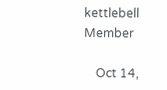kettlebell Member

    Oct 14,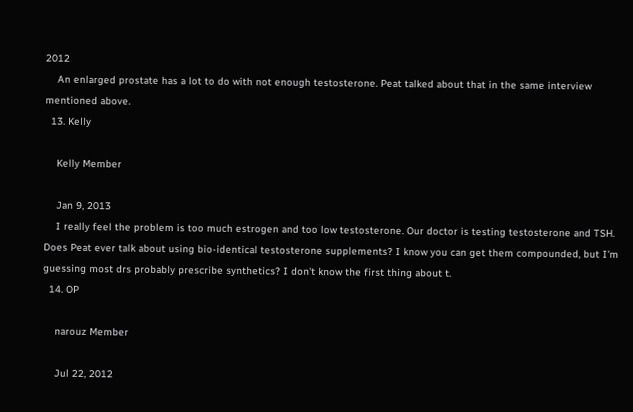2012
    An enlarged prostate has a lot to do with not enough testosterone. Peat talked about that in the same interview mentioned above.
  13. Kelly

    Kelly Member

    Jan 9, 2013
    I really feel the problem is too much estrogen and too low testosterone. Our doctor is testing testosterone and TSH. Does Peat ever talk about using bio-identical testosterone supplements? I know you can get them compounded, but I'm guessing most drs probably prescribe synthetics? I don't know the first thing about t.
  14. OP

    narouz Member

    Jul 22, 2012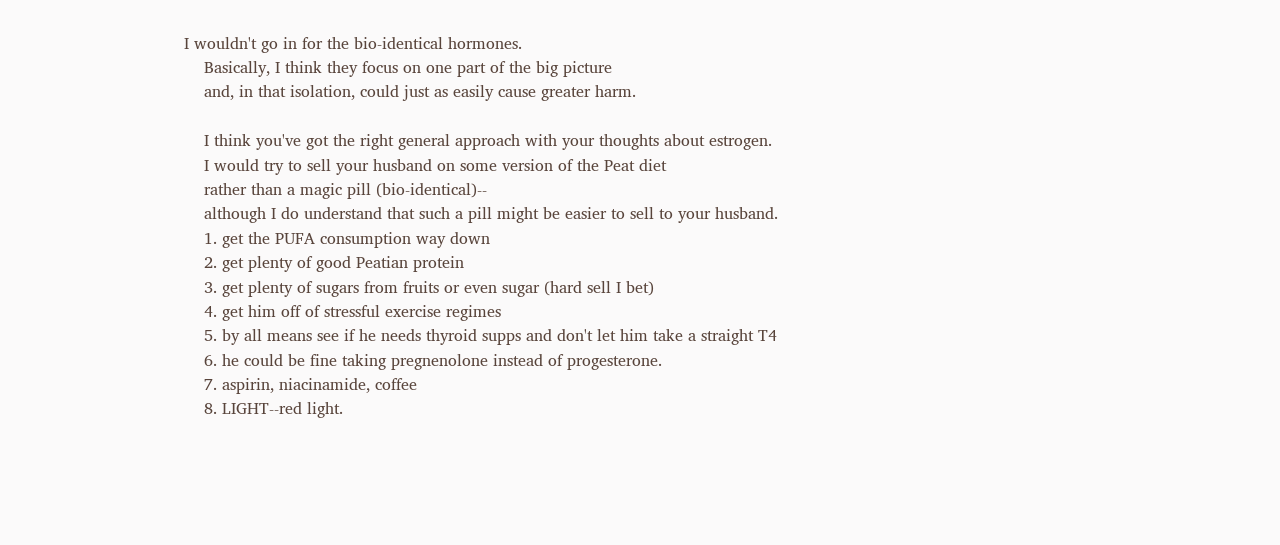I wouldn't go in for the bio-identical hormones.
    Basically, I think they focus on one part of the big picture
    and, in that isolation, could just as easily cause greater harm.

    I think you've got the right general approach with your thoughts about estrogen.
    I would try to sell your husband on some version of the Peat diet
    rather than a magic pill (bio-identical)--
    although I do understand that such a pill might be easier to sell to your husband.
    1. get the PUFA consumption way down
    2. get plenty of good Peatian protein
    3. get plenty of sugars from fruits or even sugar (hard sell I bet)
    4. get him off of stressful exercise regimes
    5. by all means see if he needs thyroid supps and don't let him take a straight T4
    6. he could be fine taking pregnenolone instead of progesterone.
    7. aspirin, niacinamide, coffee
    8. LIGHT--red light.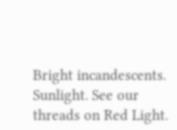Bright incandescents. Sunlight. See our threads on Red Light.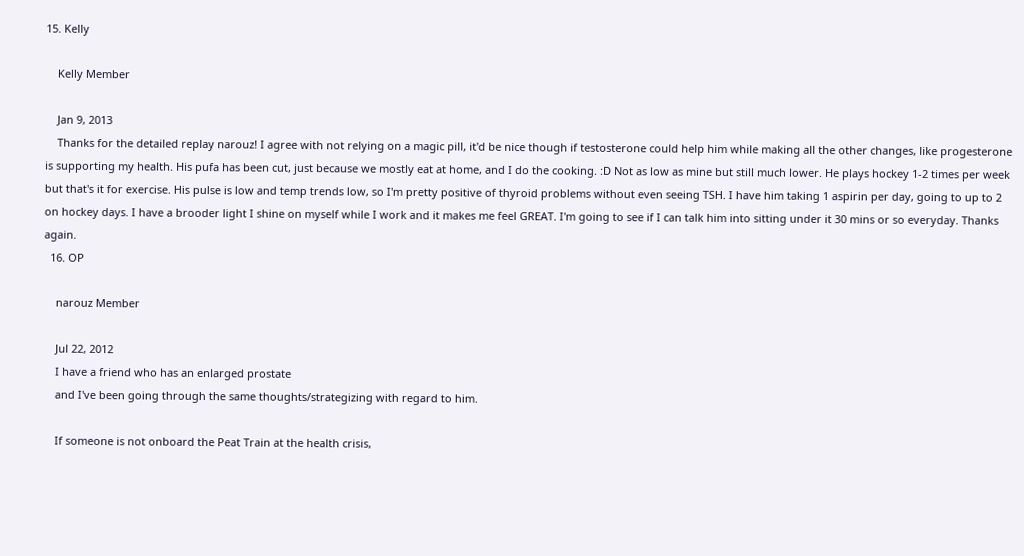15. Kelly

    Kelly Member

    Jan 9, 2013
    Thanks for the detailed replay narouz! I agree with not relying on a magic pill, it'd be nice though if testosterone could help him while making all the other changes, like progesterone is supporting my health. His pufa has been cut, just because we mostly eat at home, and I do the cooking. :D Not as low as mine but still much lower. He plays hockey 1-2 times per week but that's it for exercise. His pulse is low and temp trends low, so I'm pretty positive of thyroid problems without even seeing TSH. I have him taking 1 aspirin per day, going to up to 2 on hockey days. I have a brooder light I shine on myself while I work and it makes me feel GREAT. I'm going to see if I can talk him into sitting under it 30 mins or so everyday. Thanks again.
  16. OP

    narouz Member

    Jul 22, 2012
    I have a friend who has an enlarged prostate
    and I've been going through the same thoughts/strategizing with regard to him.

    If someone is not onboard the Peat Train at the health crisis,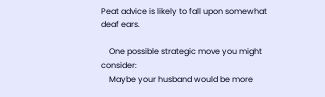Peat advice is likely to fall upon somewhat deaf ears.

    One possible strategic move you might consider:
    Maybe your husband would be more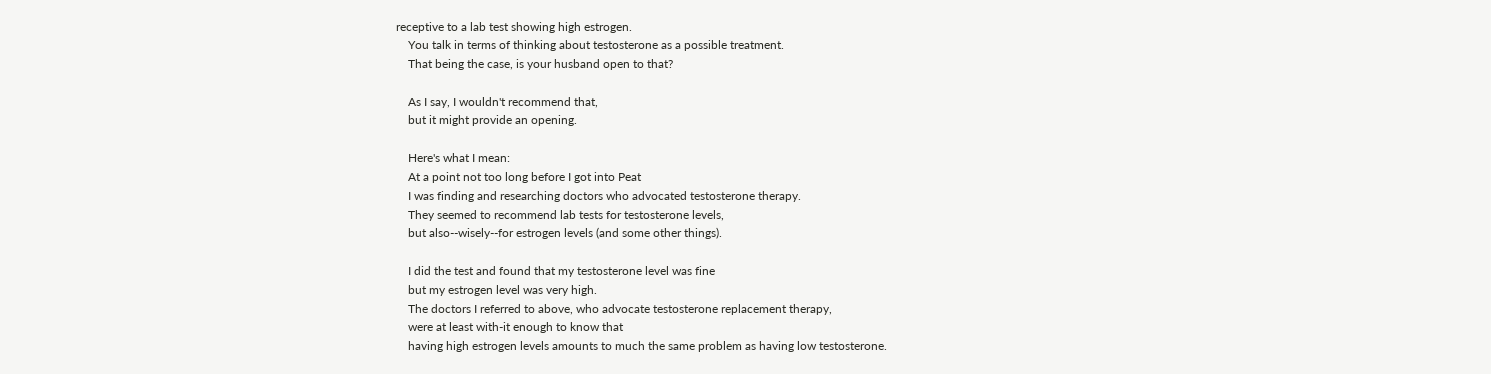receptive to a lab test showing high estrogen.
    You talk in terms of thinking about testosterone as a possible treatment.
    That being the case, is your husband open to that?

    As I say, I wouldn't recommend that,
    but it might provide an opening.

    Here's what I mean:
    At a point not too long before I got into Peat
    I was finding and researching doctors who advocated testosterone therapy.
    They seemed to recommend lab tests for testosterone levels,
    but also--wisely--for estrogen levels (and some other things).

    I did the test and found that my testosterone level was fine
    but my estrogen level was very high.
    The doctors I referred to above, who advocate testosterone replacement therapy,
    were at least with-it enough to know that
    having high estrogen levels amounts to much the same problem as having low testosterone.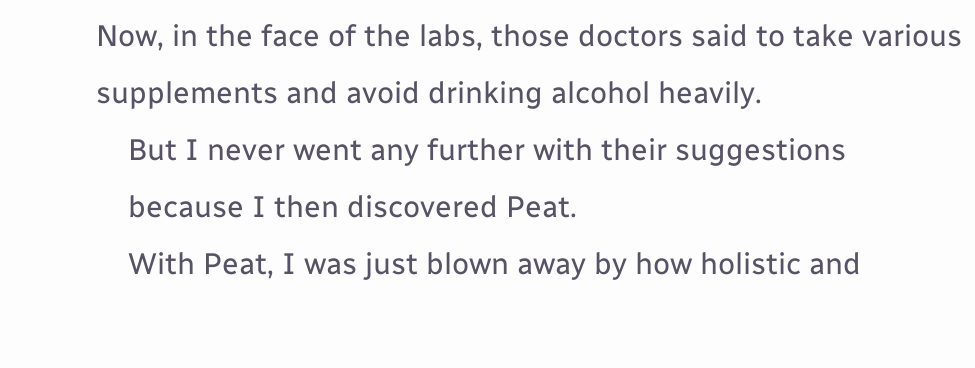Now, in the face of the labs, those doctors said to take various supplements and avoid drinking alcohol heavily.
    But I never went any further with their suggestions
    because I then discovered Peat.
    With Peat, I was just blown away by how holistic and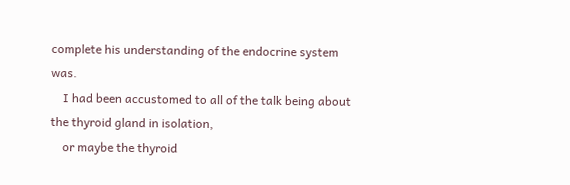complete his understanding of the endocrine system was.
    I had been accustomed to all of the talk being about the thyroid gland in isolation,
    or maybe the thyroid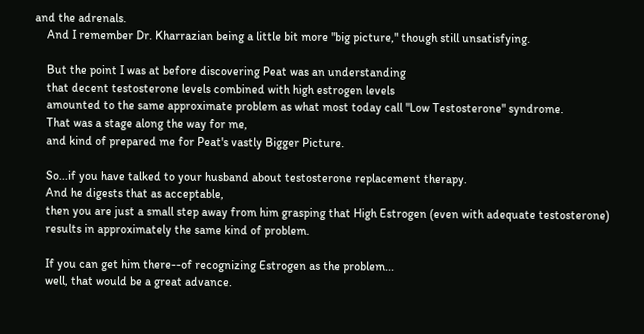and the adrenals.
    And I remember Dr. Kharrazian being a little bit more "big picture," though still unsatisfying.

    But the point I was at before discovering Peat was an understanding
    that decent testosterone levels combined with high estrogen levels
    amounted to the same approximate problem as what most today call "Low Testosterone" syndrome.
    That was a stage along the way for me,
    and kind of prepared me for Peat's vastly Bigger Picture.

    So...if you have talked to your husband about testosterone replacement therapy.
    And he digests that as acceptable,
    then you are just a small step away from him grasping that High Estrogen (even with adequate testosterone)
    results in approximately the same kind of problem.

    If you can get him there--of recognizing Estrogen as the problem...
    well, that would be a great advance.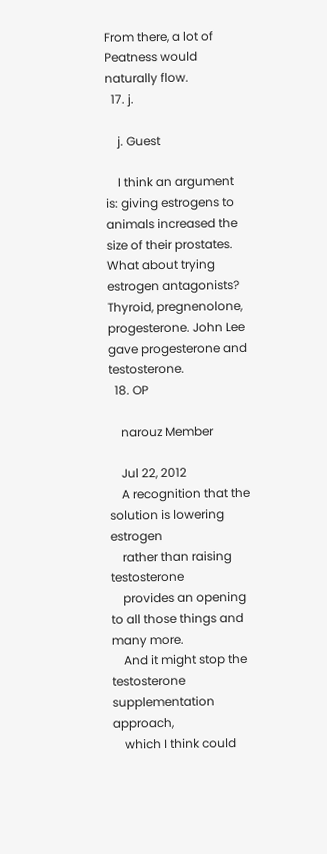From there, a lot of Peatness would naturally flow.
  17. j.

    j. Guest

    I think an argument is: giving estrogens to animals increased the size of their prostates. What about trying estrogen antagonists? Thyroid, pregnenolone, progesterone. John Lee gave progesterone and testosterone.
  18. OP

    narouz Member

    Jul 22, 2012
    A recognition that the solution is lowering estrogen
    rather than raising testosterone
    provides an opening to all those things and many more.
    And it might stop the testosterone supplementation approach,
    which I think could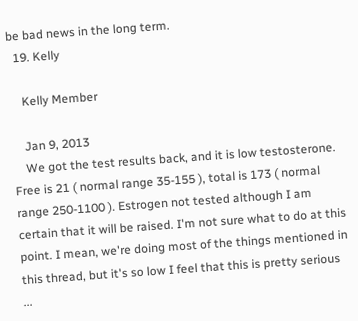be bad news in the long term.
  19. Kelly

    Kelly Member

    Jan 9, 2013
    We got the test results back, and it is low testosterone. Free is 21 ( normal range 35-155 ), total is 173 ( normal range 250-1100 ). Estrogen not tested although I am certain that it will be raised. I'm not sure what to do at this point. I mean, we're doing most of the things mentioned in this thread, but it's so low I feel that this is pretty serious ...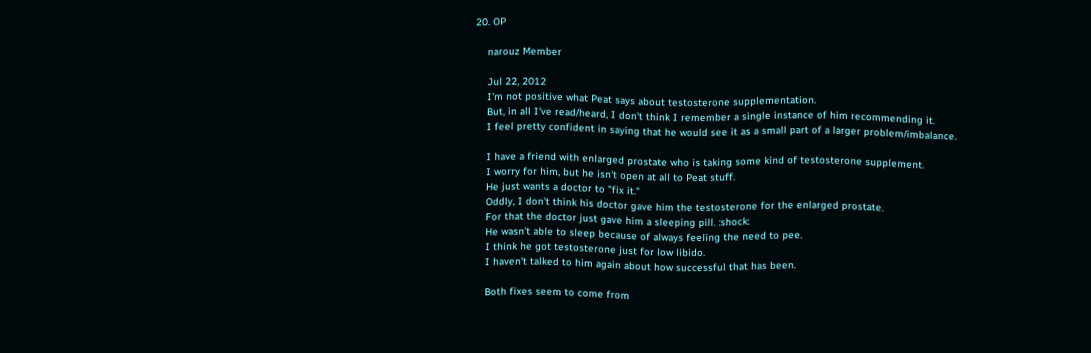20. OP

    narouz Member

    Jul 22, 2012
    I'm not positive what Peat says about testosterone supplementation.
    But, in all I've read/heard, I don't think I remember a single instance of him recommending it.
    I feel pretty confident in saying that he would see it as a small part of a larger problem/imbalance.

    I have a friend with enlarged prostate who is taking some kind of testosterone supplement.
    I worry for him, but he isn't open at all to Peat stuff.
    He just wants a doctor to "fix it."
    Oddly, I don't think his doctor gave him the testosterone for the enlarged prostate.
    For that the doctor just gave him a sleeping pill. :shock:
    He wasn't able to sleep because of always feeling the need to pee.
    I think he got testosterone just for low libido.
    I haven't talked to him again about how successful that has been.

    Both fixes seem to come from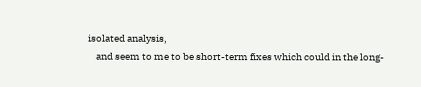isolated analysis,
    and seem to me to be short-term fixes which could in the long-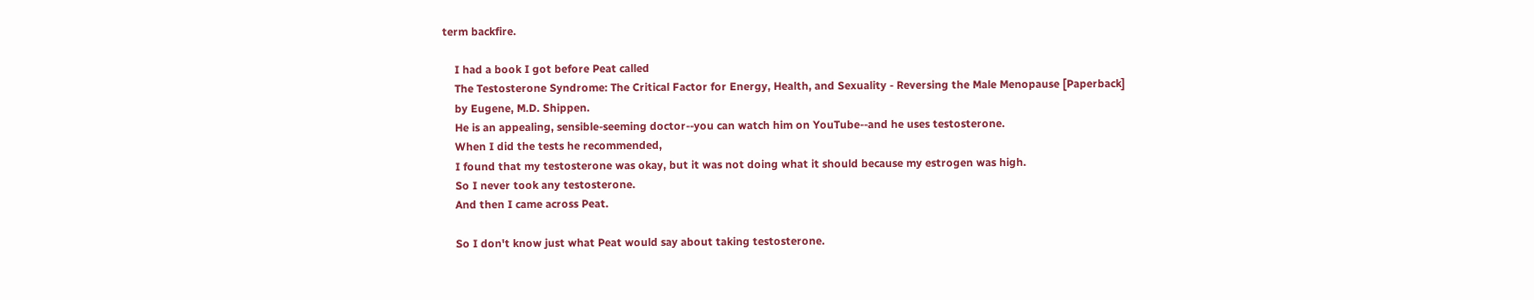term backfire.

    I had a book I got before Peat called
    The Testosterone Syndrome: The Critical Factor for Energy, Health, and Sexuality - Reversing the Male Menopause [Paperback]
    by Eugene, M.D. Shippen.
    He is an appealing, sensible-seeming doctor--you can watch him on YouTube--and he uses testosterone.
    When I did the tests he recommended,
    I found that my testosterone was okay, but it was not doing what it should because my estrogen was high.
    So I never took any testosterone.
    And then I came across Peat.

    So I don't know just what Peat would say about taking testosterone.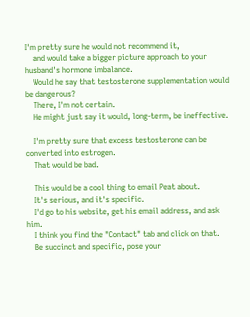I'm pretty sure he would not recommend it,
    and would take a bigger picture approach to your husband's hormone imbalance.
    Would he say that testosterone supplementation would be dangerous?
    There, I'm not certain.
    He might just say it would, long-term, be ineffective.

    I'm pretty sure that excess testosterone can be converted into estrogen.
    That would be bad.

    This would be a cool thing to email Peat about.
    It's serious, and it's specific.
    I'd go to his website, get his email address, and ask him.
    I think you find the "Contact" tab and click on that.
    Be succinct and specific, pose your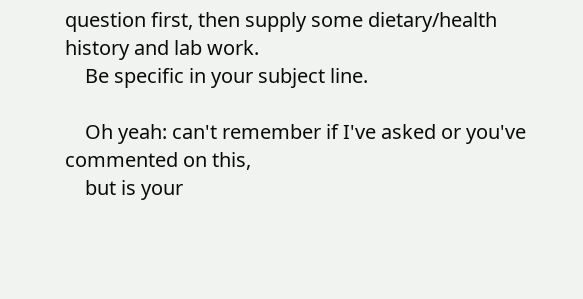question first, then supply some dietary/health history and lab work.
    Be specific in your subject line.

    Oh yeah: can't remember if I've asked or you've commented on this,
    but is your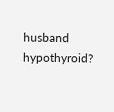husband hypothyroid?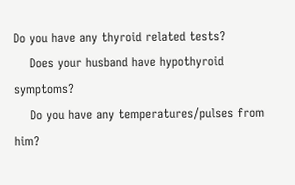Do you have any thyroid related tests?
    Does your husband have hypothyroid symptoms?
    Do you have any temperatures/pulses from him?